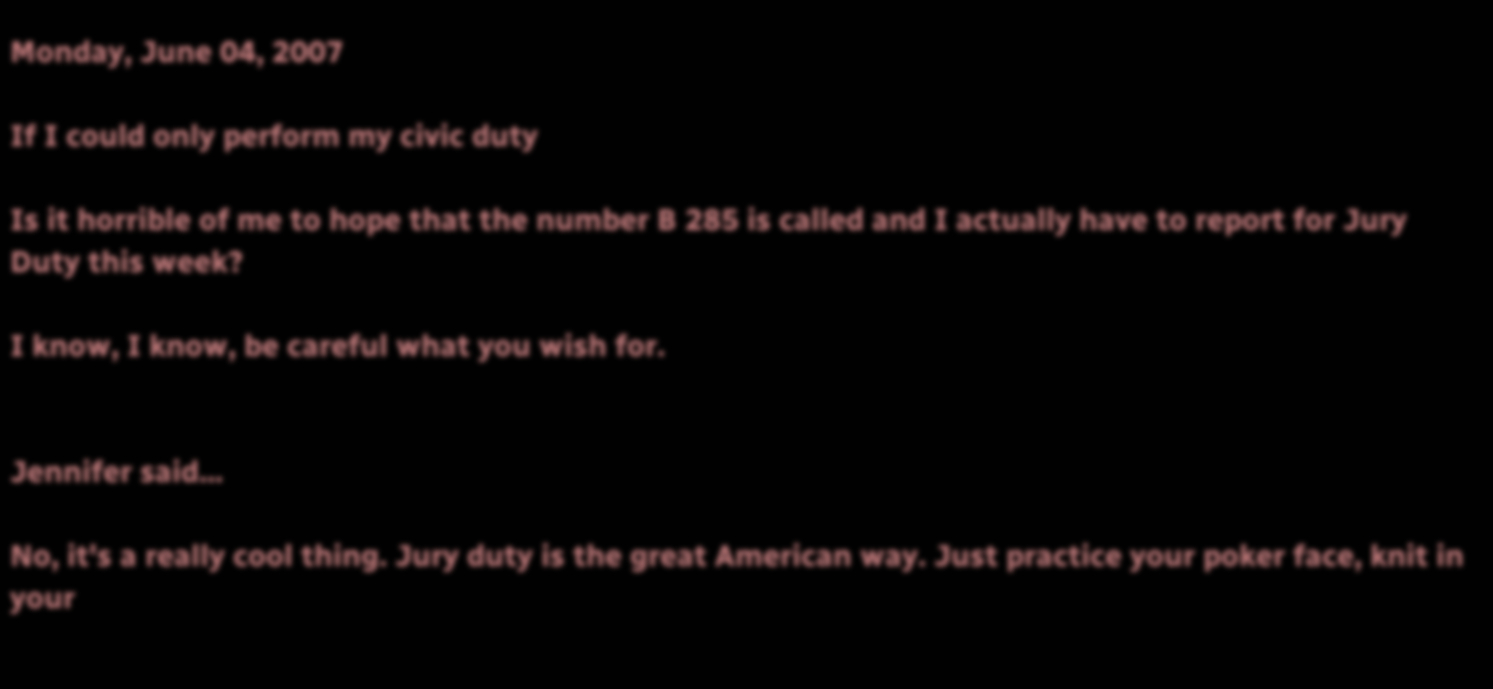Monday, June 04, 2007

If I could only perform my civic duty

Is it horrible of me to hope that the number B 285 is called and I actually have to report for Jury Duty this week?

I know, I know, be careful what you wish for.


Jennifer said...

No, it's a really cool thing. Jury duty is the great American way. Just practice your poker face, knit in your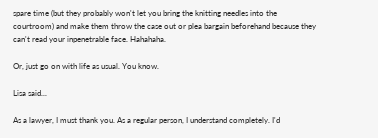spare time (but they probably won't let you bring the knitting needles into the courtroom) and make them throw the case out or plea bargain beforehand because they can't read your inpenetrable face. Hahahaha.

Or, just go on with life as usual. You know.

Lisa said...

As a lawyer, I must thank you. As a regular person, I understand completely. I'd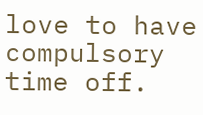love to have compulsory time off.